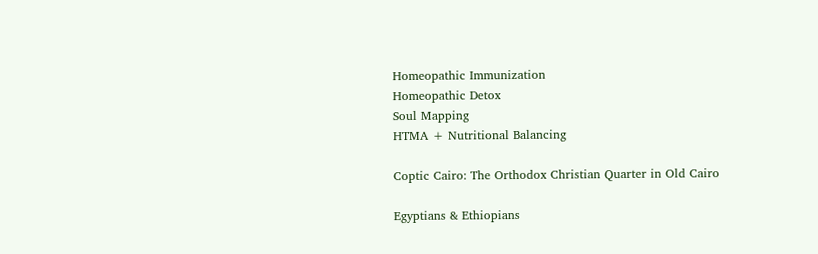Homeopathic Immunization
Homeopathic Detox
Soul Mapping
HTMA + Nutritional Balancing

Coptic Cairo: The Orthodox Christian Quarter in Old Cairo

Egyptians & Ethiopians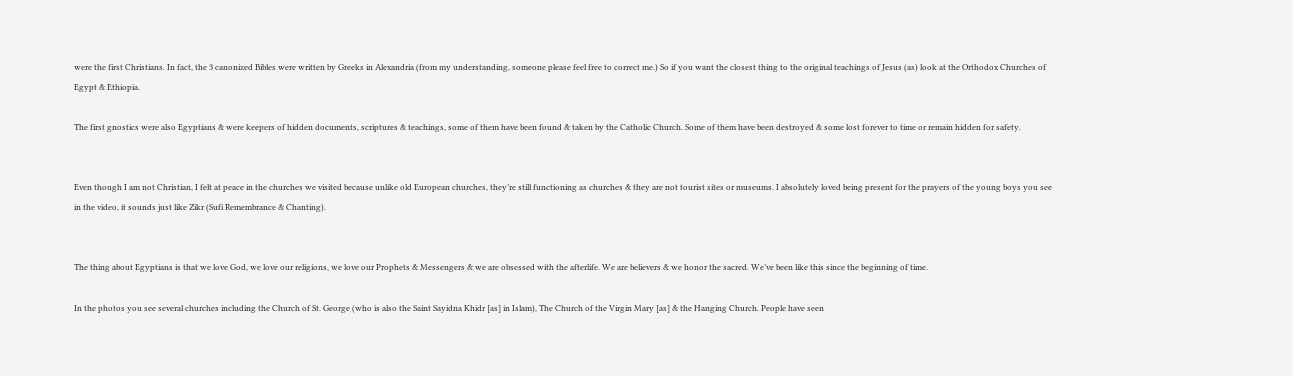were the first Christians. In fact, the 3 canonized Bibles were written by Greeks in Alexandria (from my understanding, someone please feel free to correct me.) So if you want the closest thing to the original teachings of Jesus (as) look at the Orthodox Churches of Egypt & Ethiopia.

The first gnostics were also Egyptians & were keepers of hidden documents, scriptures & teachings, some of them have been found & taken by the Catholic Church. Some of them have been destroyed & some lost forever to time or remain hidden for safety.


Even though I am not Christian, I felt at peace in the churches we visited because unlike old European churches, they’re still functioning as churches & they are not tourist sites or museums. I absolutely loved being present for the prayers of the young boys you see in the video, it sounds just like Zikr (Sufi Remembrance & Chanting).


The thing about Egyptians is that we love God, we love our religions, we love our Prophets & Messengers & we are obsessed with the afterlife. We are believers & we honor the sacred. We’ve been like this since the beginning of time.

In the photos you see several churches including the Church of St. George (who is also the Saint Sayidna Khidr [as] in Islam), The Church of the Virgin Mary [as] & the Hanging Church. People have seen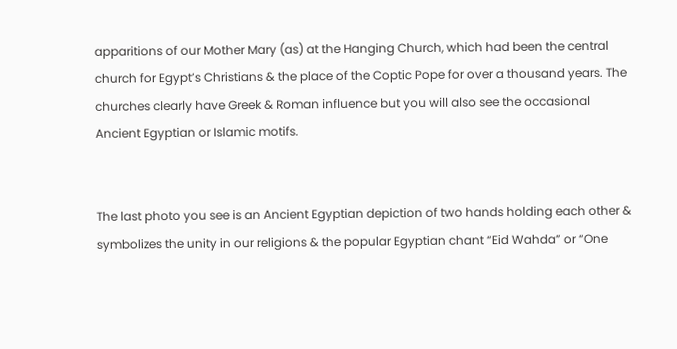apparitions of our Mother Mary (as) at the Hanging Church, which had been the central church for Egypt’s Christians & the place of the Coptic Pope for over a thousand years. The churches clearly have Greek & Roman influence but you will also see the occasional Ancient Egyptian or Islamic motifs.


The last photo you see is an Ancient Egyptian depiction of two hands holding each other & symbolizes the unity in our religions & the popular Egyptian chant “Eid Wahda” or “One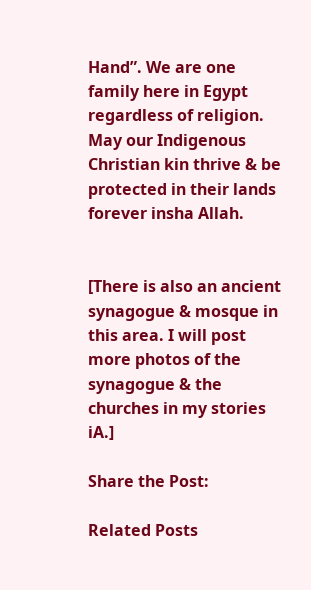Hand”. We are one family here in Egypt regardless of religion. May our Indigenous Christian kin thrive & be protected in their lands forever insha Allah.


[There is also an ancient synagogue & mosque in this area. I will post more photos of the synagogue & the churches in my stories iA.]

Share the Post:

Related Posts